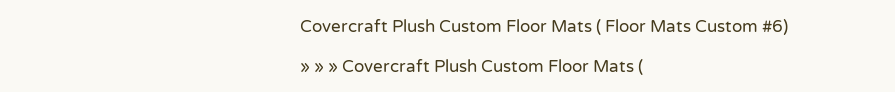Covercraft Plush Custom Floor Mats ( Floor Mats Custom #6)

» » » Covercraft Plush Custom Floor Mats (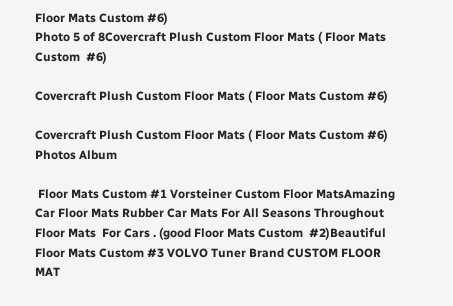Floor Mats Custom #6)
Photo 5 of 8Covercraft Plush Custom Floor Mats ( Floor Mats Custom  #6)

Covercraft Plush Custom Floor Mats ( Floor Mats Custom #6)

Covercraft Plush Custom Floor Mats ( Floor Mats Custom #6) Photos Album

 Floor Mats Custom #1 Vorsteiner Custom Floor MatsAmazing Car Floor Mats Rubber Car Mats For All Seasons Throughout Floor Mats  For Cars . (good Floor Mats Custom  #2)Beautiful Floor Mats Custom #3 VOLVO Tuner Brand CUSTOM FLOOR MAT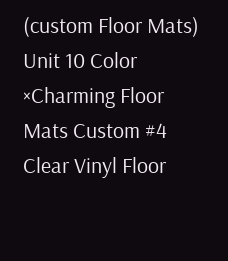(custom Floor Mats) Unit 10 Color ×Charming Floor Mats Custom #4 Clear Vinyl Floor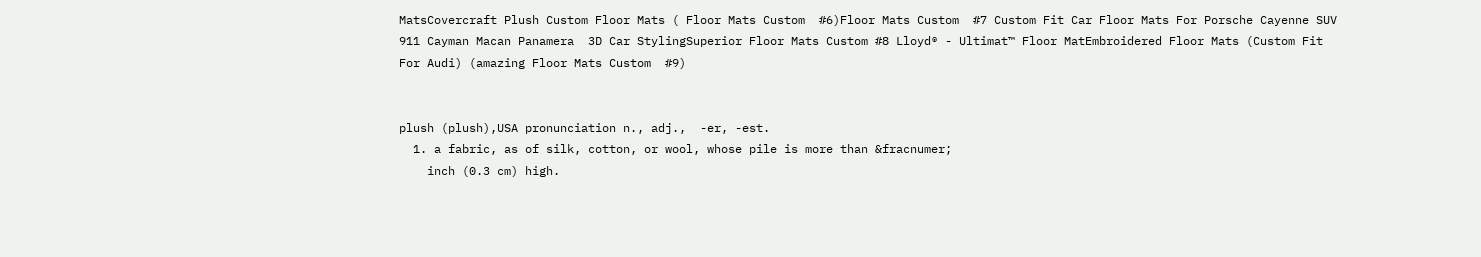MatsCovercraft Plush Custom Floor Mats ( Floor Mats Custom  #6)Floor Mats Custom  #7 Custom Fit Car Floor Mats For Porsche Cayenne SUV 911 Cayman Macan Panamera  3D Car StylingSuperior Floor Mats Custom #8 Lloyd® - Ultimat™ Floor MatEmbroidered Floor Mats (Custom Fit For Audi) (amazing Floor Mats Custom  #9)


plush (plush),USA pronunciation n., adj.,  -er, -est.
  1. a fabric, as of silk, cotton, or wool, whose pile is more than &fracnumer;
    inch (0.3 cm) high.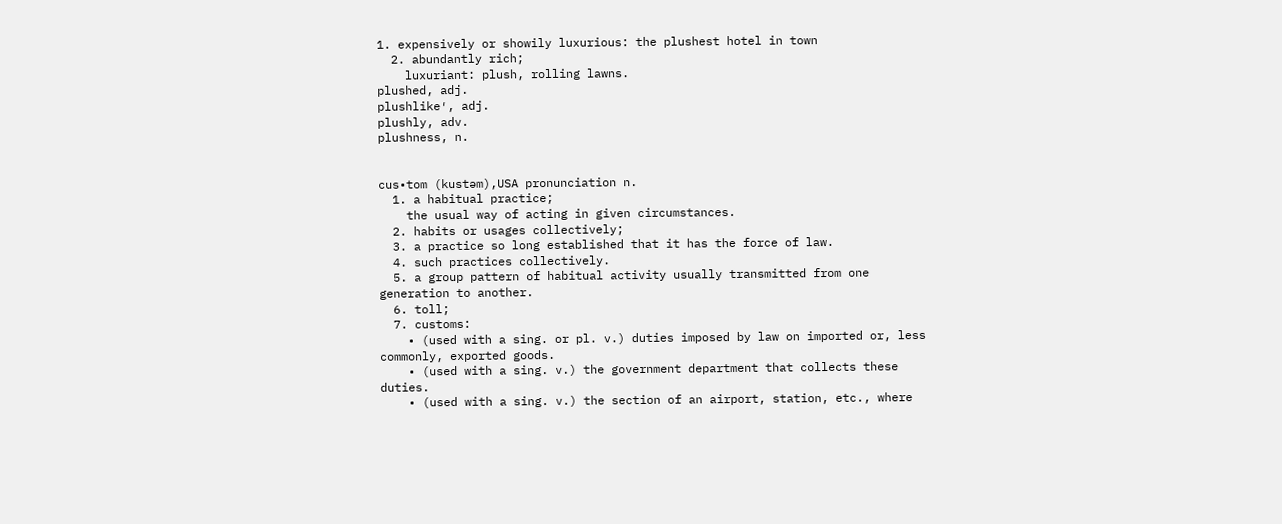1. expensively or showily luxurious: the plushest hotel in town
  2. abundantly rich;
    luxuriant: plush, rolling lawns.
plushed, adj.
plushlike′, adj.
plushly, adv.
plushness, n.


cus•tom (kustəm),USA pronunciation n.
  1. a habitual practice;
    the usual way of acting in given circumstances.
  2. habits or usages collectively;
  3. a practice so long established that it has the force of law.
  4. such practices collectively.
  5. a group pattern of habitual activity usually transmitted from one generation to another.
  6. toll;
  7. customs:
    • (used with a sing. or pl. v.) duties imposed by law on imported or, less commonly, exported goods.
    • (used with a sing. v.) the government department that collects these duties.
    • (used with a sing. v.) the section of an airport, station, etc., where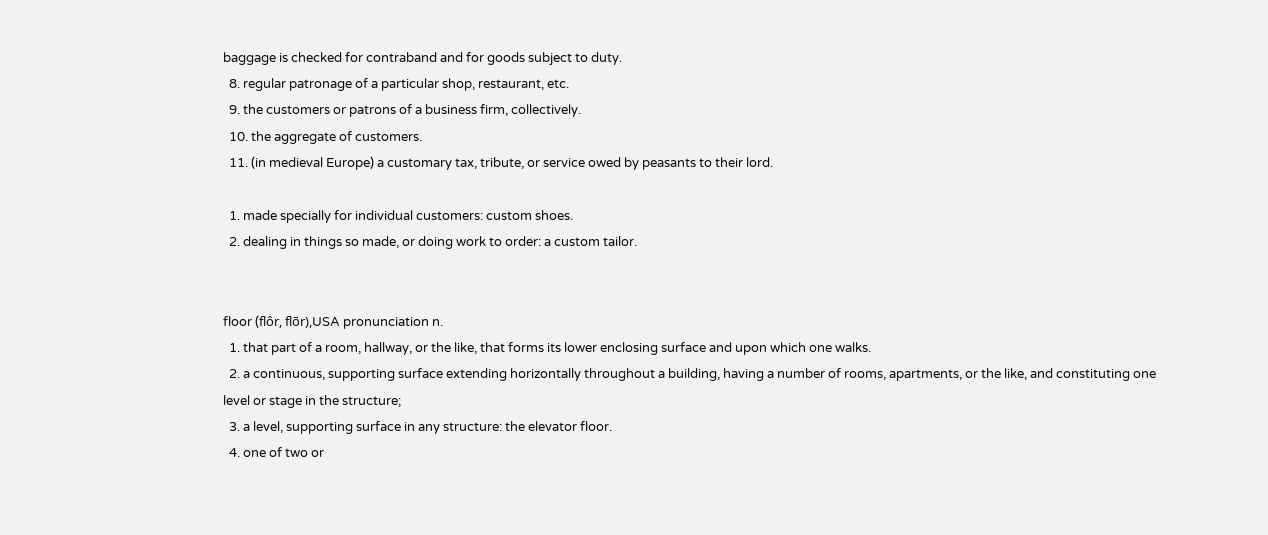baggage is checked for contraband and for goods subject to duty.
  8. regular patronage of a particular shop, restaurant, etc.
  9. the customers or patrons of a business firm, collectively.
  10. the aggregate of customers.
  11. (in medieval Europe) a customary tax, tribute, or service owed by peasants to their lord.

  1. made specially for individual customers: custom shoes.
  2. dealing in things so made, or doing work to order: a custom tailor.


floor (flôr, flōr),USA pronunciation n.
  1. that part of a room, hallway, or the like, that forms its lower enclosing surface and upon which one walks.
  2. a continuous, supporting surface extending horizontally throughout a building, having a number of rooms, apartments, or the like, and constituting one level or stage in the structure;
  3. a level, supporting surface in any structure: the elevator floor.
  4. one of two or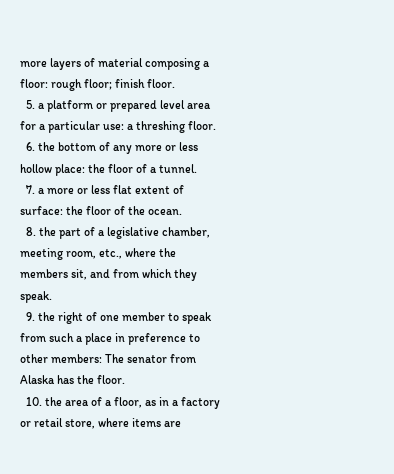more layers of material composing a floor: rough floor; finish floor.
  5. a platform or prepared level area for a particular use: a threshing floor.
  6. the bottom of any more or less hollow place: the floor of a tunnel.
  7. a more or less flat extent of surface: the floor of the ocean.
  8. the part of a legislative chamber, meeting room, etc., where the members sit, and from which they speak.
  9. the right of one member to speak from such a place in preference to other members: The senator from Alaska has the floor.
  10. the area of a floor, as in a factory or retail store, where items are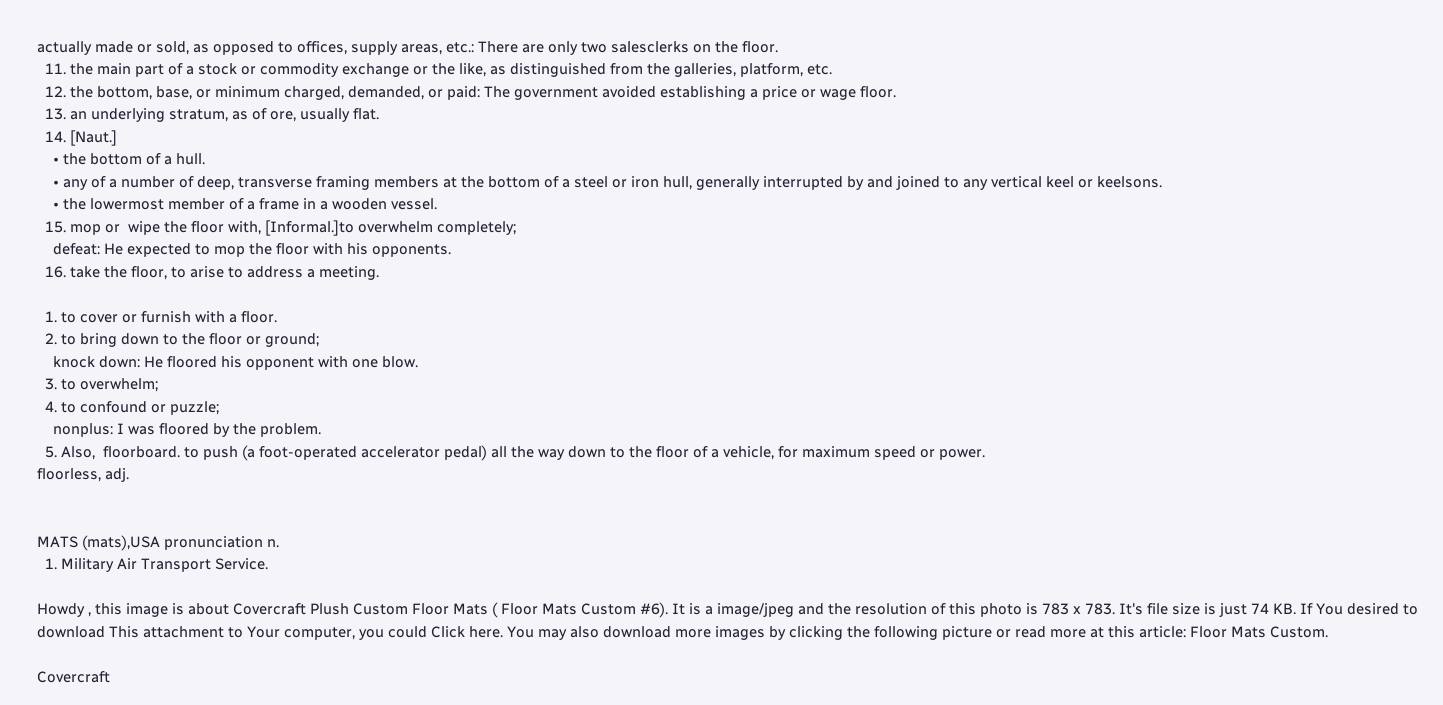actually made or sold, as opposed to offices, supply areas, etc.: There are only two salesclerks on the floor.
  11. the main part of a stock or commodity exchange or the like, as distinguished from the galleries, platform, etc.
  12. the bottom, base, or minimum charged, demanded, or paid: The government avoided establishing a price or wage floor.
  13. an underlying stratum, as of ore, usually flat.
  14. [Naut.]
    • the bottom of a hull.
    • any of a number of deep, transverse framing members at the bottom of a steel or iron hull, generally interrupted by and joined to any vertical keel or keelsons.
    • the lowermost member of a frame in a wooden vessel.
  15. mop or  wipe the floor with, [Informal.]to overwhelm completely;
    defeat: He expected to mop the floor with his opponents.
  16. take the floor, to arise to address a meeting.

  1. to cover or furnish with a floor.
  2. to bring down to the floor or ground;
    knock down: He floored his opponent with one blow.
  3. to overwhelm;
  4. to confound or puzzle;
    nonplus: I was floored by the problem.
  5. Also,  floorboard. to push (a foot-operated accelerator pedal) all the way down to the floor of a vehicle, for maximum speed or power.
floorless, adj.


MATS (mats),USA pronunciation n.
  1. Military Air Transport Service.

Howdy , this image is about Covercraft Plush Custom Floor Mats ( Floor Mats Custom #6). It is a image/jpeg and the resolution of this photo is 783 x 783. It's file size is just 74 KB. If You desired to download This attachment to Your computer, you could Click here. You may also download more images by clicking the following picture or read more at this article: Floor Mats Custom.

Covercraft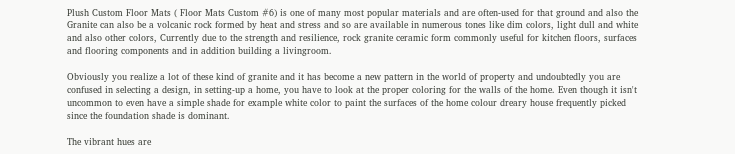Plush Custom Floor Mats ( Floor Mats Custom #6) is one of many most popular materials and are often-used for that ground and also the Granite can also be a volcanic rock formed by heat and stress and so are available in numerous tones like dim colors, light dull and white and also other colors, Currently due to the strength and resilience, rock granite ceramic form commonly useful for kitchen floors, surfaces and flooring components and in addition building a livingroom.

Obviously you realize a lot of these kind of granite and it has become a new pattern in the world of property and undoubtedly you are confused in selecting a design, in setting-up a home, you have to look at the proper coloring for the walls of the home. Even though it isn't uncommon to even have a simple shade for example white color to paint the surfaces of the home colour dreary house frequently picked since the foundation shade is dominant.

The vibrant hues are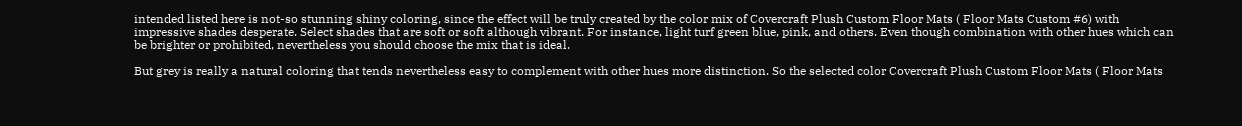intended listed here is not-so stunning shiny coloring, since the effect will be truly created by the color mix of Covercraft Plush Custom Floor Mats ( Floor Mats Custom #6) with impressive shades desperate. Select shades that are soft or soft although vibrant. For instance, light turf green blue, pink, and others. Even though combination with other hues which can be brighter or prohibited, nevertheless you should choose the mix that is ideal.

But grey is really a natural coloring that tends nevertheless easy to complement with other hues more distinction. So the selected color Covercraft Plush Custom Floor Mats ( Floor Mats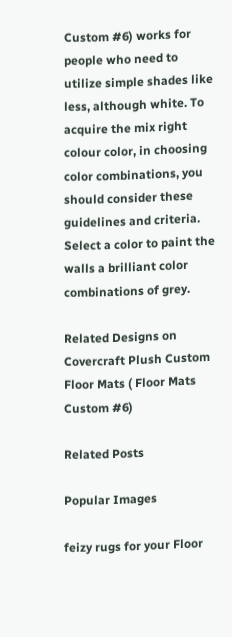Custom #6) works for people who need to utilize simple shades like less, although white. To acquire the mix right colour color, in choosing color combinations, you should consider these guidelines and criteria. Select a color to paint the walls a brilliant color combinations of grey.

Related Designs on Covercraft Plush Custom Floor Mats ( Floor Mats Custom #6)

Related Posts

Popular Images

feizy rugs for your Floor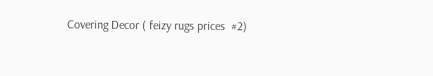Covering Decor ( feizy rugs prices  #2)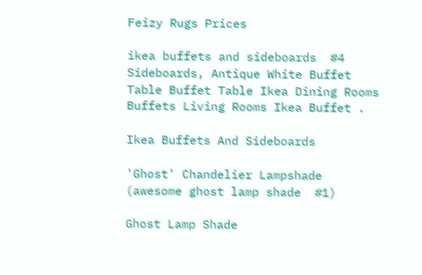Feizy Rugs Prices

ikea buffets and sideboards  #4 Sideboards, Antique White Buffet Table Buffet Table Ikea Dining Rooms  Buffets Living Rooms Ikea Buffet .

Ikea Buffets And Sideboards

'Ghost' Chandelier Lampshade (awesome ghost lamp shade  #1)

Ghost Lamp Shade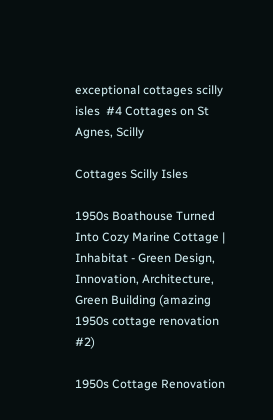exceptional cottages scilly isles  #4 Cottages on St Agnes, Scilly

Cottages Scilly Isles

1950s Boathouse Turned Into Cozy Marine Cottage | Inhabitat - Green Design,  Innovation, Architecture, Green Building (amazing 1950s cottage renovation  #2)

1950s Cottage Renovation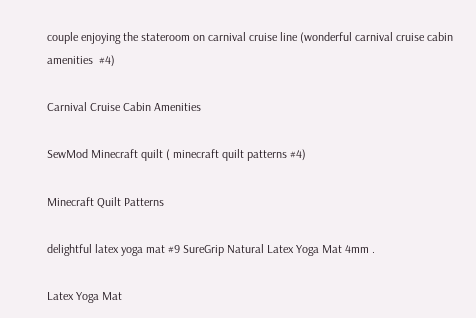couple enjoying the stateroom on carnival cruise line (wonderful carnival cruise cabin amenities  #4)

Carnival Cruise Cabin Amenities

SewMod Minecraft quilt ( minecraft quilt patterns #4)

Minecraft Quilt Patterns

delightful latex yoga mat #9 SureGrip Natural Latex Yoga Mat 4mm .

Latex Yoga Mat